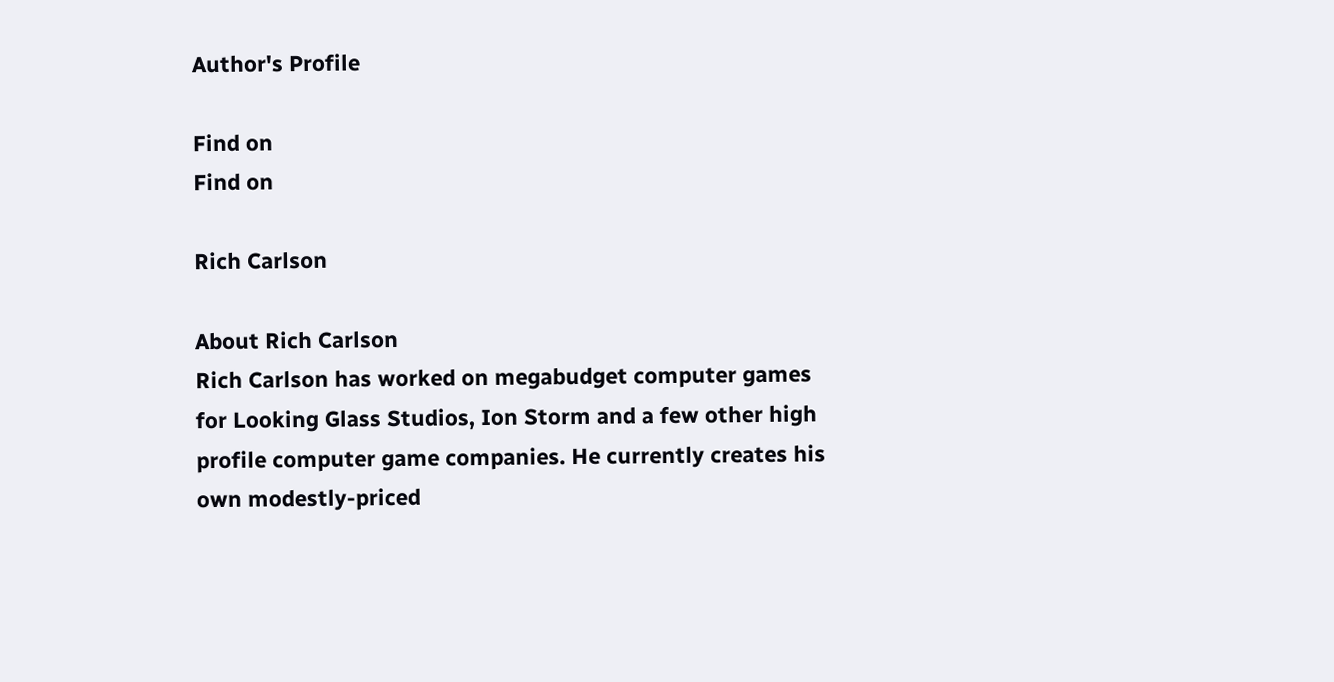Author's Profile

Find on
Find on

Rich Carlson

About Rich Carlson
Rich Carlson has worked on megabudget computer games for Looking Glass Studios, Ion Storm and a few other high profile computer game companies. He currently creates his own modestly-priced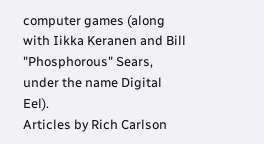computer games (along with Iikka Keranen and Bill "Phosphorous" Sears, under the name Digital Eel).
Articles by Rich Carlson